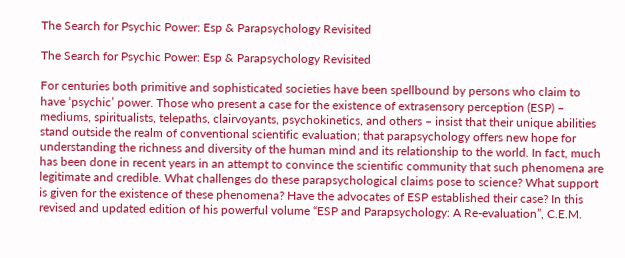The Search for Psychic Power: Esp & Parapsychology Revisited

The Search for Psychic Power: Esp & Parapsychology Revisited

For centuries both primitive and sophisticated societies have been spellbound by persons who claim to have ‘psychic’ power. Those who present a case for the existence of extrasensory perception (ESP) – mediums, spiritualists, telepaths, clairvoyants, psychokinetics, and others – insist that their unique abilities stand outside the realm of conventional scientific evaluation; that parapsychology offers new hope for understanding the richness and diversity of the human mind and its relationship to the world. In fact, much has been done in recent years in an attempt to convince the scientific community that such phenomena are legitimate and credible. What challenges do these parapsychological claims pose to science? What support is given for the existence of these phenomena? Have the advocates of ESP established their case? In this revised and updated edition of his powerful volume “ESP and Parapsychology: A Re-evaluation”, C.E.M.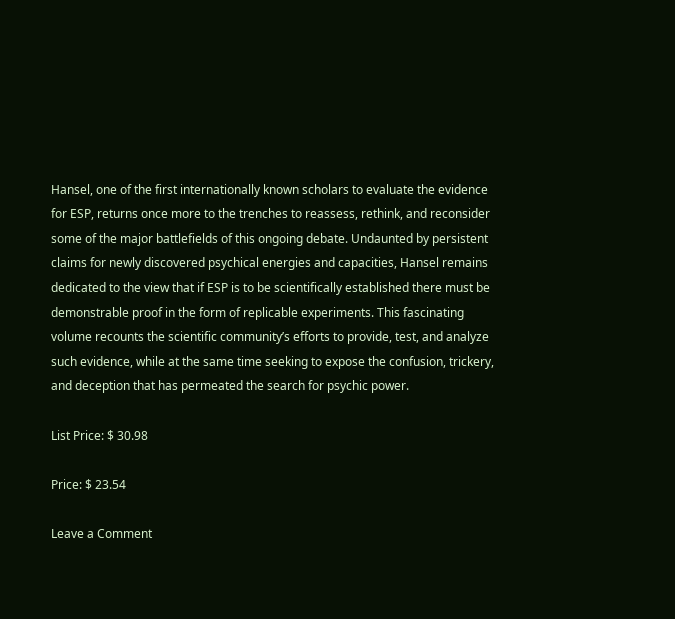Hansel, one of the first internationally known scholars to evaluate the evidence for ESP, returns once more to the trenches to reassess, rethink, and reconsider some of the major battlefields of this ongoing debate. Undaunted by persistent claims for newly discovered psychical energies and capacities, Hansel remains dedicated to the view that if ESP is to be scientifically established there must be demonstrable proof in the form of replicable experiments. This fascinating volume recounts the scientific community’s efforts to provide, test, and analyze such evidence, while at the same time seeking to expose the confusion, trickery, and deception that has permeated the search for psychic power.

List Price: $ 30.98

Price: $ 23.54

Leave a Comment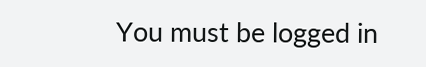You must be logged in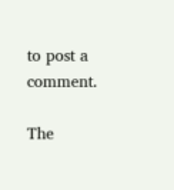to post a comment.

The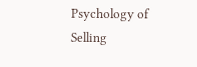Psychology of Selling